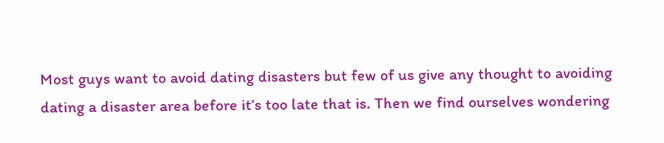Most guys want to avoid dating disasters but few of us give any thought to avoiding dating a disaster area before it’s too late that is. Then we find ourselves wondering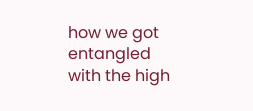how we got entangled with the high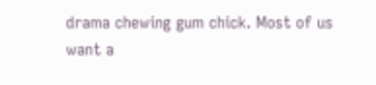drama chewing gum chick. Most of us want a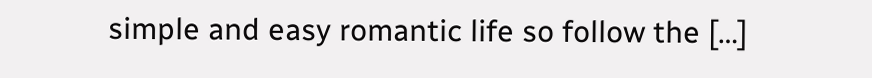simple and easy romantic life so follow the […]